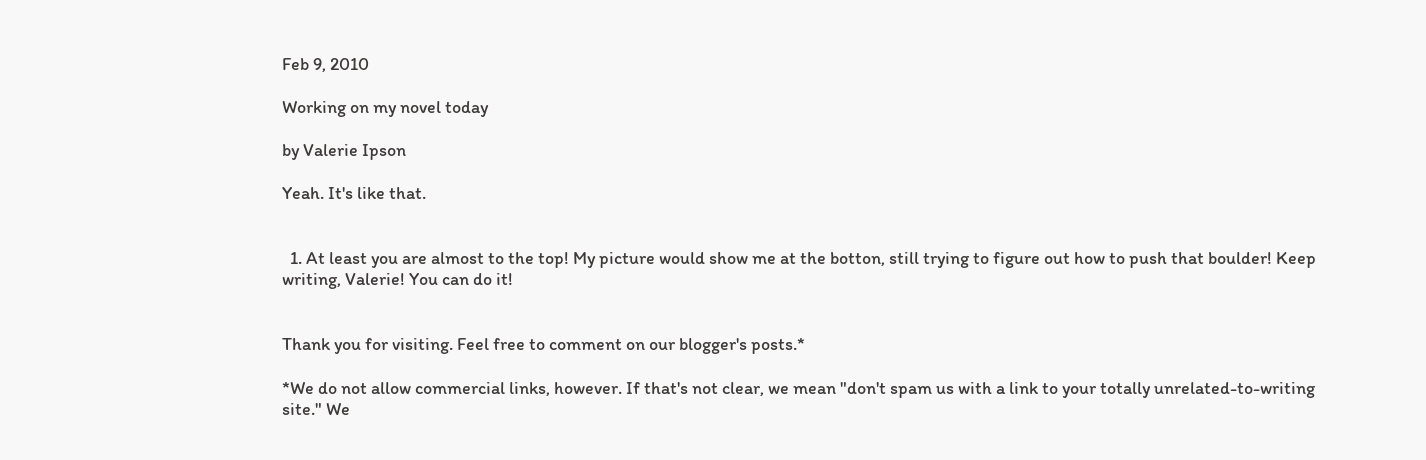Feb 9, 2010

Working on my novel today

by Valerie Ipson

Yeah. It's like that.


  1. At least you are almost to the top! My picture would show me at the botton, still trying to figure out how to push that boulder! Keep writing, Valerie! You can do it!


Thank you for visiting. Feel free to comment on our blogger's posts.*

*We do not allow commercial links, however. If that's not clear, we mean "don't spam us with a link to your totally unrelated-to-writing site." We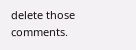delete those comments.